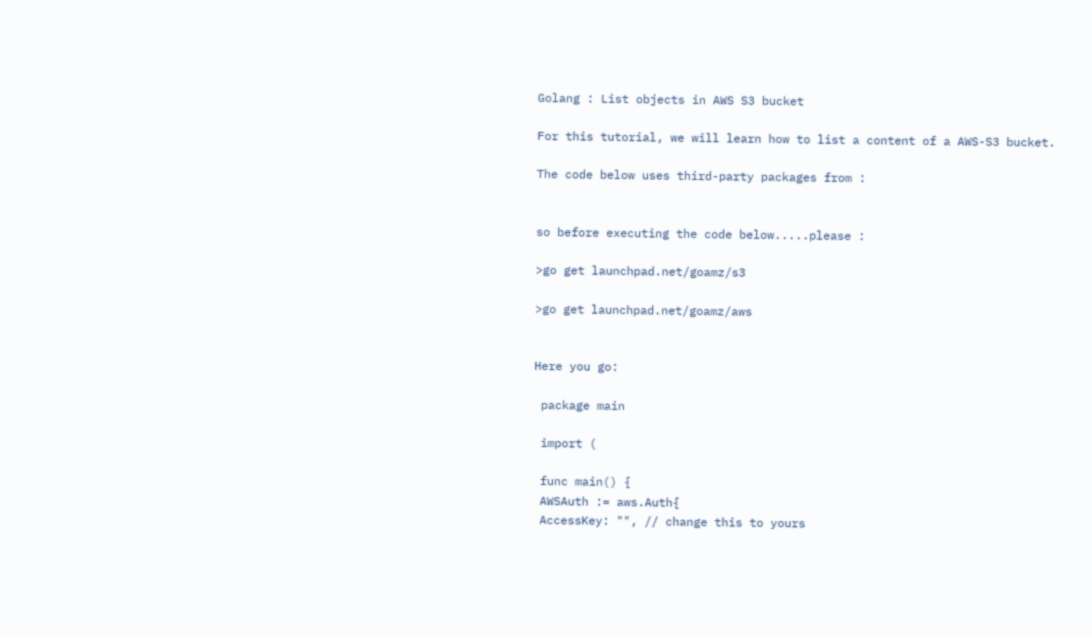Golang : List objects in AWS S3 bucket

For this tutorial, we will learn how to list a content of a AWS-S3 bucket.

The code below uses third-party packages from :


so before executing the code below.....please :

>go get launchpad.net/goamz/s3

>go get launchpad.net/goamz/aws


Here you go:

 package main

 import (

 func main() {
 AWSAuth := aws.Auth{
 AccessKey: "", // change this to yours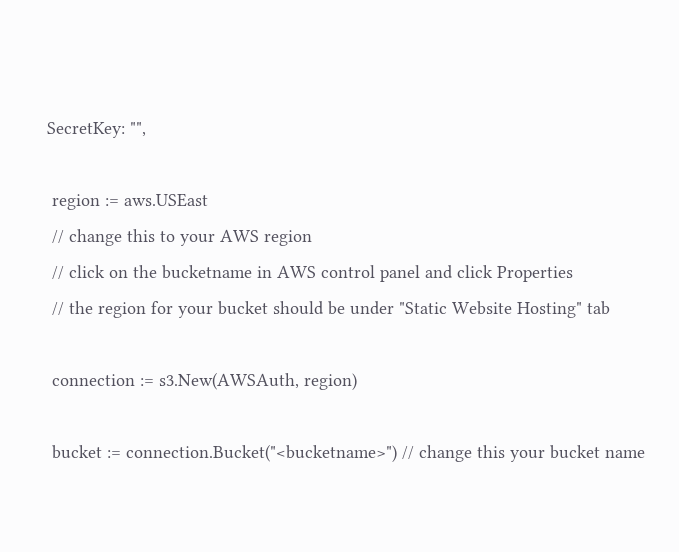SecretKey: "",

 region := aws.USEast
 // change this to your AWS region
 // click on the bucketname in AWS control panel and click Properties
 // the region for your bucket should be under "Static Website Hosting" tab

 connection := s3.New(AWSAuth, region)

 bucket := connection.Bucket("<bucketname>") // change this your bucket name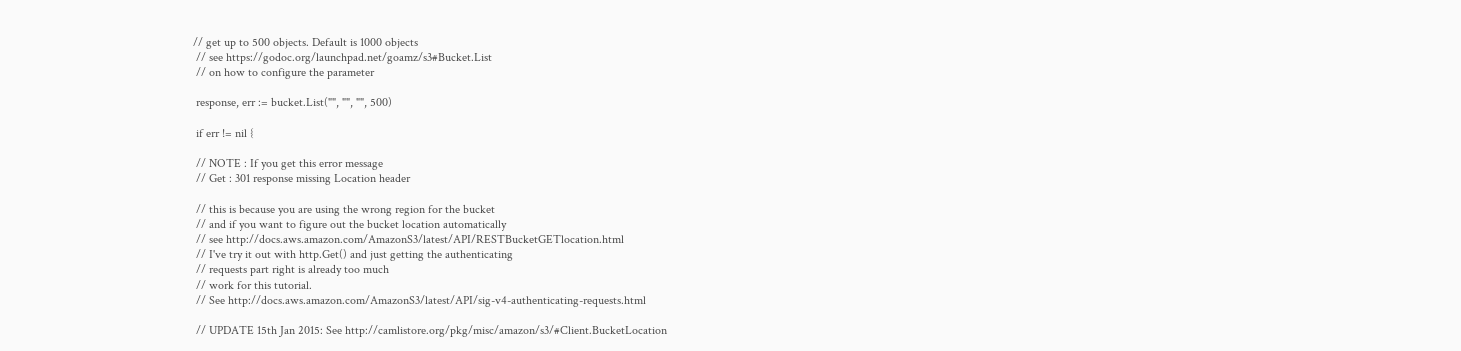// get up to 500 objects. Default is 1000 objects
 // see https://godoc.org/launchpad.net/goamz/s3#Bucket.List
 // on how to configure the parameter

 response, err := bucket.List("", "", "", 500)

 if err != nil {

 // NOTE : If you get this error message
 // Get : 301 response missing Location header

 // this is because you are using the wrong region for the bucket
 // and if you want to figure out the bucket location automatically
 // see http://docs.aws.amazon.com/AmazonS3/latest/API/RESTBucketGETlocation.html
 // I've try it out with http.Get() and just getting the authenticating
 // requests part right is already too much
 // work for this tutorial.
 // See http://docs.aws.amazon.com/AmazonS3/latest/API/sig-v4-authenticating-requests.html

 // UPDATE 15th Jan 2015: See http://camlistore.org/pkg/misc/amazon/s3/#Client.BucketLocation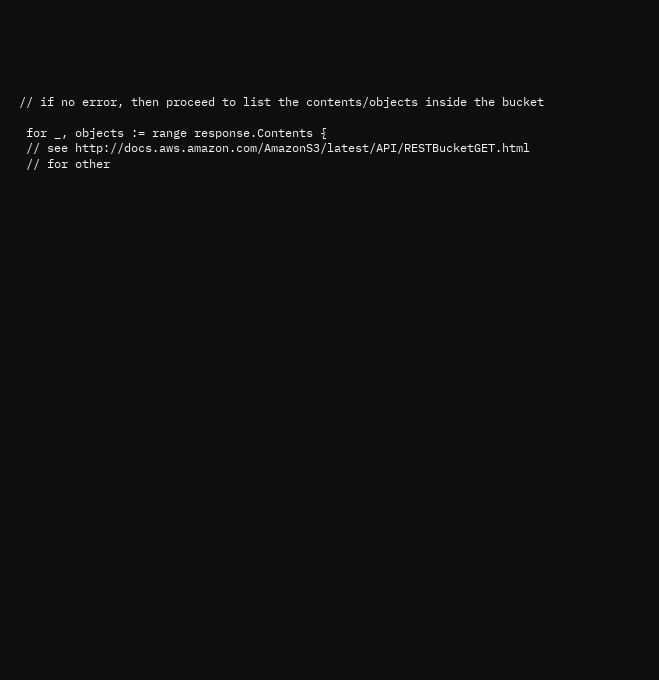// if no error, then proceed to list the contents/objects inside the bucket

 for _, objects := range response.Contents {
 // see http://docs.aws.amazon.com/AmazonS3/latest/API/RESTBucketGET.html
 // for other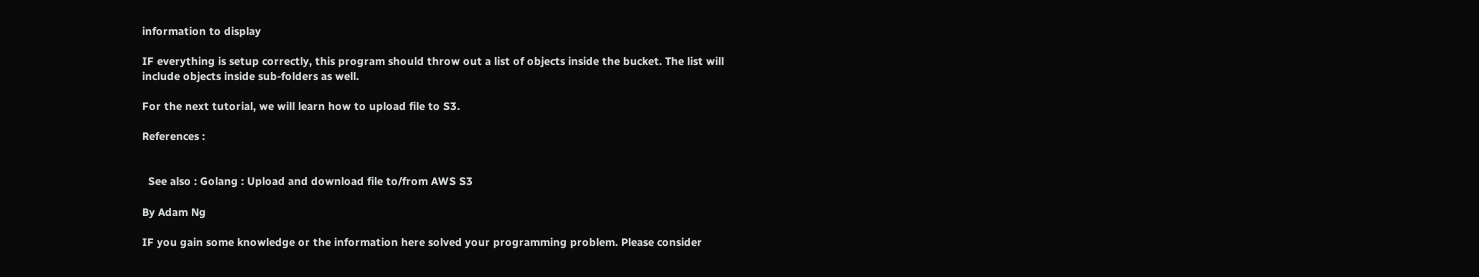information to display

IF everything is setup correctly, this program should throw out a list of objects inside the bucket. The list will include objects inside sub-folders as well.

For the next tutorial, we will learn how to upload file to S3.

References :


  See also : Golang : Upload and download file to/from AWS S3

By Adam Ng

IF you gain some knowledge or the information here solved your programming problem. Please consider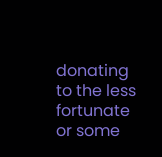donating to the less fortunate or some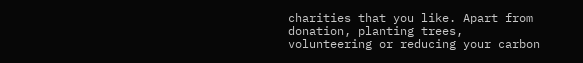charities that you like. Apart from donation, planting trees, volunteering or reducing your carbon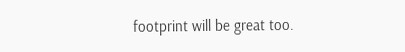footprint will be great too.